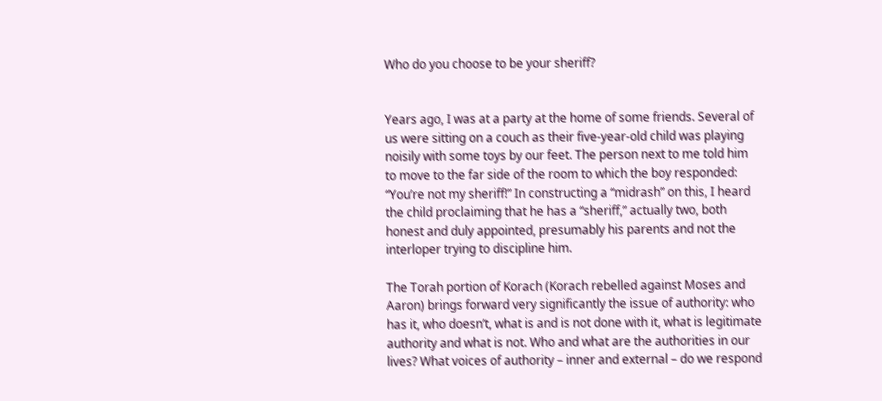Who do you choose to be your sheriff?


Years ago, I was at a party at the home of some friends. Several of us were sitting on a couch as their five-year-old child was playing noisily with some toys by our feet. The person next to me told him to move to the far side of the room to which the boy responded: “You’re not my sheriff!” In constructing a “midrash” on this, I heard the child proclaiming that he has a “sheriff,” actually two, both honest and duly appointed, presumably his parents and not the interloper trying to discipline him.

The Torah portion of Korach (Korach rebelled against Moses and Aaron) brings forward very significantly the issue of authority: who has it, who doesn’t, what is and is not done with it, what is legitimate authority and what is not. Who and what are the authorities in our lives? What voices of authority – inner and external – do we respond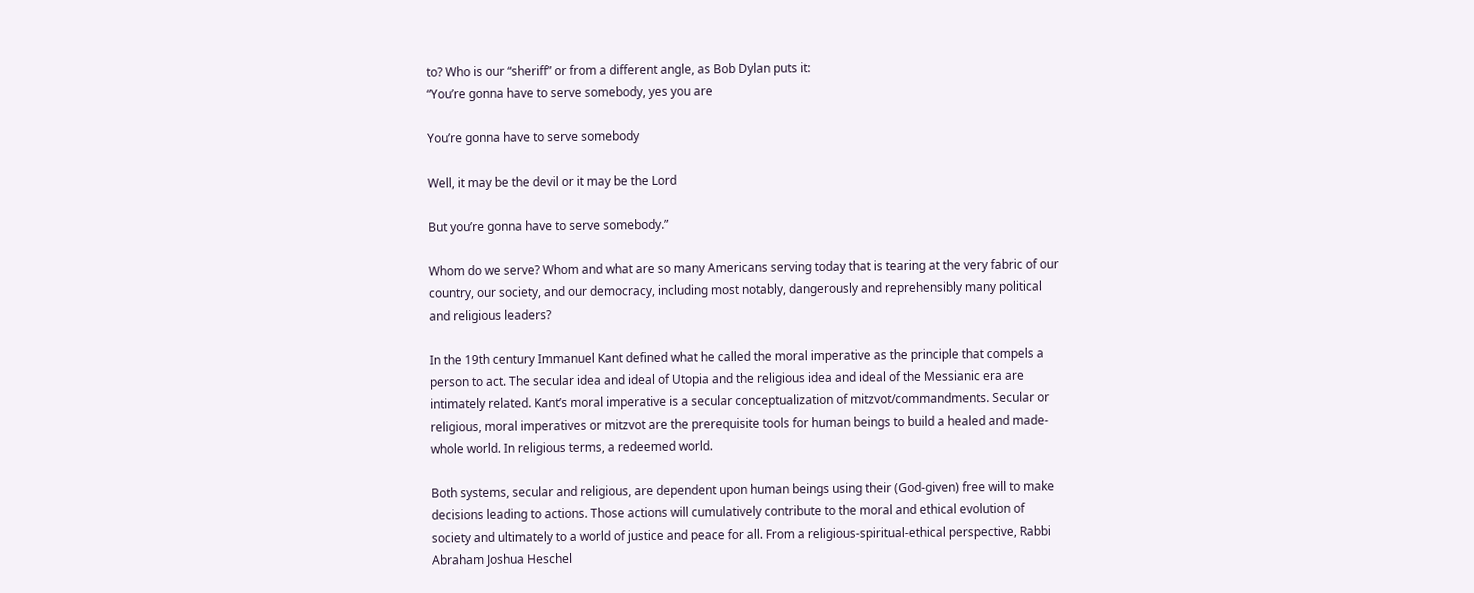to? Who is our “sheriff” or from a different angle, as Bob Dylan puts it:
“You’re gonna have to serve somebody, yes you are

You’re gonna have to serve somebody

Well, it may be the devil or it may be the Lord

But you’re gonna have to serve somebody.”

Whom do we serve? Whom and what are so many Americans serving today that is tearing at the very fabric of our country, our society, and our democracy, including most notably, dangerously and reprehensibly many political and religious leaders?

In the 19th century Immanuel Kant defined what he called the moral imperative as the principle that compels a person to act. The secular idea and ideal of Utopia and the religious idea and ideal of the Messianic era are intimately related. Kant’s moral imperative is a secular conceptualization of mitzvot/commandments. Secular or religious, moral imperatives or mitzvot are the prerequisite tools for human beings to build a healed and made-whole world. In religious terms, a redeemed world.

Both systems, secular and religious, are dependent upon human beings using their (God-given) free will to make decisions leading to actions. Those actions will cumulatively contribute to the moral and ethical evolution of society and ultimately to a world of justice and peace for all. From a religious-spiritual-ethical perspective, Rabbi Abraham Joshua Heschel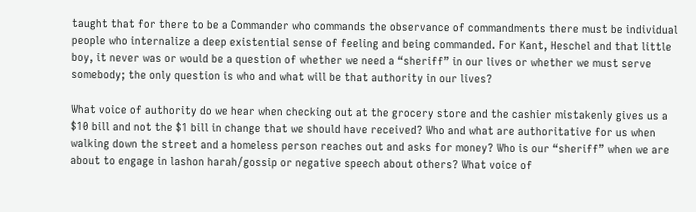taught that for there to be a Commander who commands the observance of commandments there must be individual people who internalize a deep existential sense of feeling and being commanded. For Kant, Heschel and that little boy, it never was or would be a question of whether we need a “sheriff” in our lives or whether we must serve somebody; the only question is who and what will be that authority in our lives?

What voice of authority do we hear when checking out at the grocery store and the cashier mistakenly gives us a $10 bill and not the $1 bill in change that we should have received? Who and what are authoritative for us when walking down the street and a homeless person reaches out and asks for money? Who is our “sheriff” when we are about to engage in lashon harah/gossip or negative speech about others? What voice of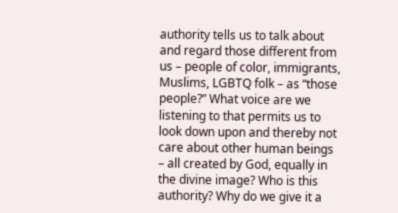authority tells us to talk about and regard those different from us – people of color, immigrants, Muslims, LGBTQ folk – as “those people?” What voice are we listening to that permits us to look down upon and thereby not care about other human beings – all created by God, equally in the divine image? Who is this authority? Why do we give it a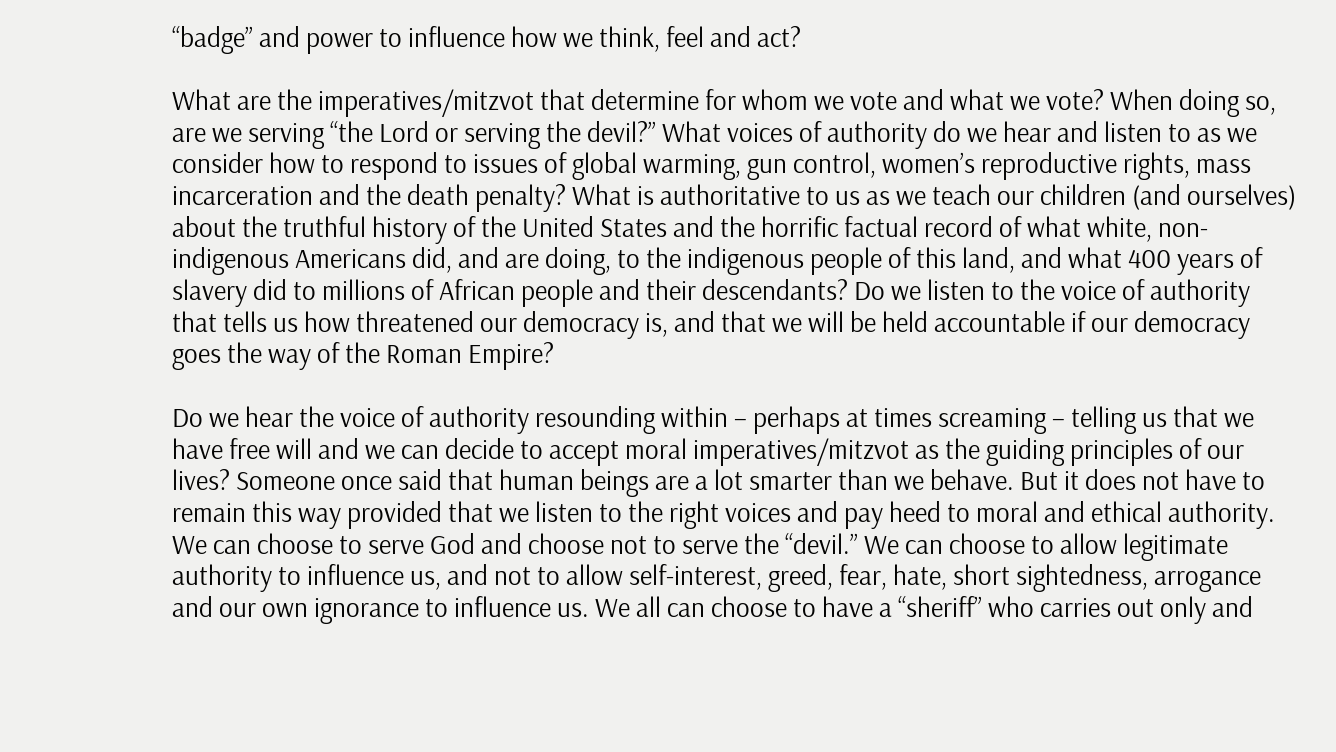“badge” and power to influence how we think, feel and act?

What are the imperatives/mitzvot that determine for whom we vote and what we vote? When doing so, are we serving “the Lord or serving the devil?” What voices of authority do we hear and listen to as we consider how to respond to issues of global warming, gun control, women’s reproductive rights, mass incarceration and the death penalty? What is authoritative to us as we teach our children (and ourselves) about the truthful history of the United States and the horrific factual record of what white, non-indigenous Americans did, and are doing, to the indigenous people of this land, and what 400 years of slavery did to millions of African people and their descendants? Do we listen to the voice of authority that tells us how threatened our democracy is, and that we will be held accountable if our democracy goes the way of the Roman Empire?

Do we hear the voice of authority resounding within – perhaps at times screaming – telling us that we have free will and we can decide to accept moral imperatives/mitzvot as the guiding principles of our lives? Someone once said that human beings are a lot smarter than we behave. But it does not have to remain this way provided that we listen to the right voices and pay heed to moral and ethical authority. We can choose to serve God and choose not to serve the “devil.” We can choose to allow legitimate authority to influence us, and not to allow self-interest, greed, fear, hate, short sightedness, arrogance and our own ignorance to influence us. We all can choose to have a “sheriff” who carries out only and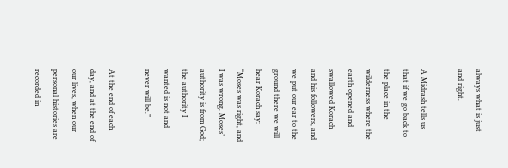always what is just and right.

A Midrash tells us that if we go back to the place in the wilderness where the earth opened and swallowed Korach and his followers, and we put our ear to the ground there we will hear Korach say: “Moses was right, and I was wrong. Moses’ authority is from God; the authority I wanted is not and never will be.”

At the end of each day, and at the end of our lives, when our personal histories are recorded in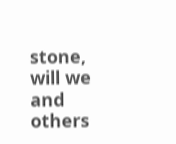stone, will we and others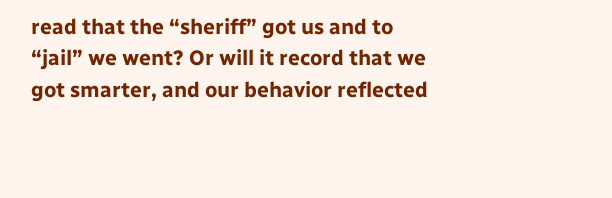read that the “sheriff” got us and to “jail” we went? Or will it record that we got smarter, and our behavior reflected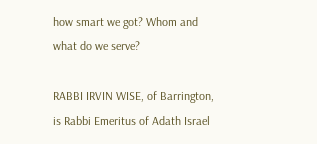how smart we got? Whom and what do we serve?

RABBI IRVIN WISE, of Barrington, is Rabbi Emeritus of Adath Israel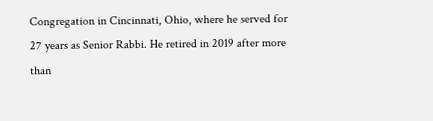Congregation in Cincinnati, Ohio, where he served for 27 years as Senior Rabbi. He retired in 2019 after more than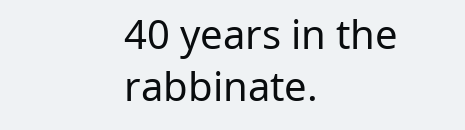40 years in the rabbinate.